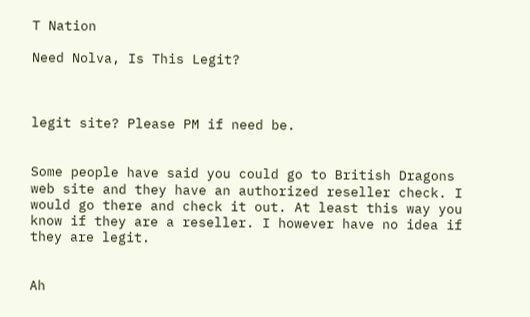T Nation

Need Nolva, Is This Legit?



legit site? Please PM if need be.


Some people have said you could go to British Dragons web site and they have an authorized reseller check. I would go there and check it out. At least this way you know if they are a reseller. I however have no idea if they are legit.


Ah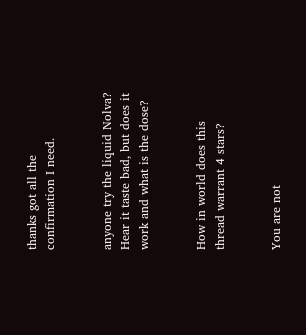thanks got all the confirmation I need.


anyone try the liquid Nolva? Hear it taste bad, but does it work and what is the dose?


How in world does this thread warrant 4 stars?


You are not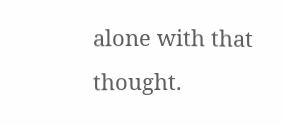alone with that thought.